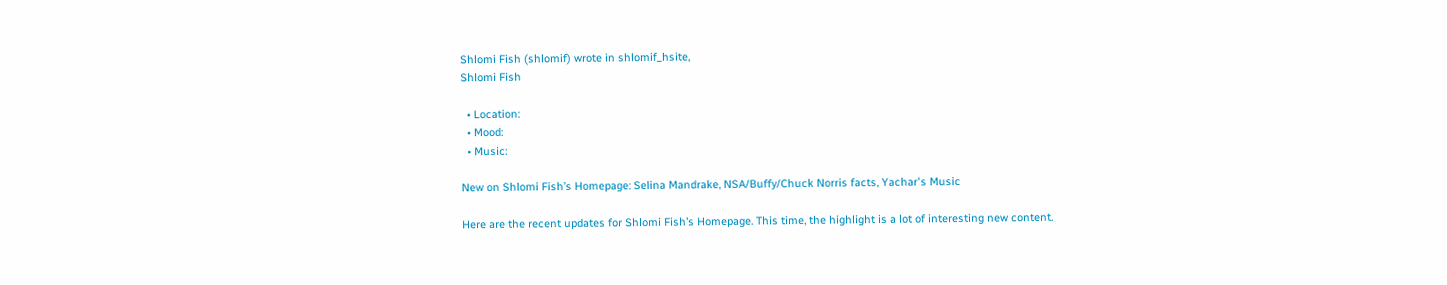Shlomi Fish (shlomif) wrote in shlomif_hsite,
Shlomi Fish

  • Location:
  • Mood:
  • Music:

New on Shlomi Fish’s Homepage: Selina Mandrake, NSA/Buffy/Chuck Norris facts, Yachar's Music

Here are the recent updates for Shlomi Fish’s Homepage. This time, the highlight is a lot of interesting new content.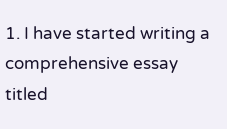1. I have started writing a comprehensive essay titled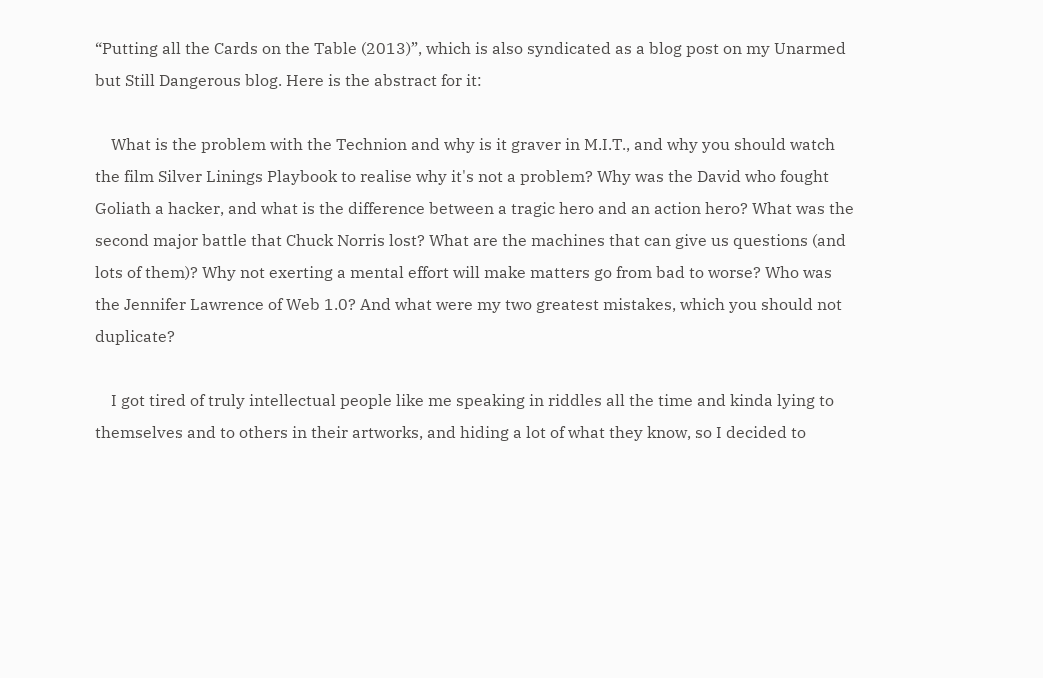“Putting all the Cards on the Table (2013)”, which is also syndicated as a blog post on my Unarmed but Still Dangerous blog. Here is the abstract for it:

    What is the problem with the Technion and why is it graver in M.I.T., and why you should watch the film Silver Linings Playbook to realise why it's not a problem? Why was the David who fought Goliath a hacker, and what is the difference between a tragic hero and an action hero? What was the second major battle that Chuck Norris lost? What are the machines that can give us questions (and lots of them)? Why not exerting a mental effort will make matters go from bad to worse? Who was the Jennifer Lawrence of Web 1.0? And what were my two greatest mistakes, which you should not duplicate?

    I got tired of truly intellectual people like me speaking in riddles all the time and kinda lying to themselves and to others in their artworks, and hiding a lot of what they know, so I decided to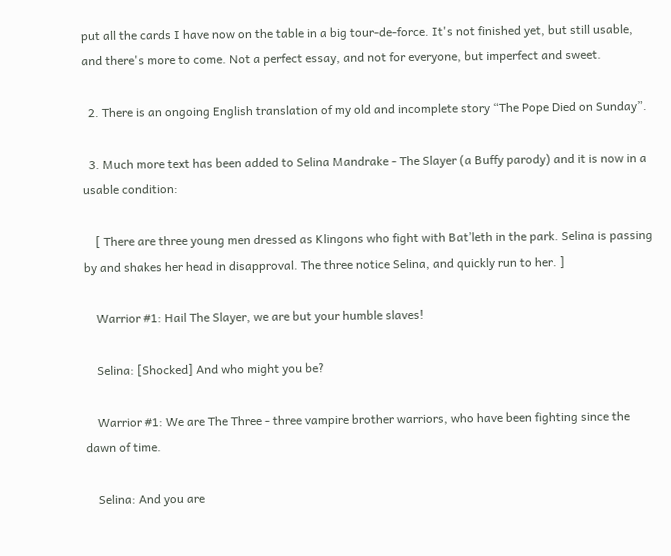put all the cards I have now on the table in a big tour-de-force. It's not finished yet, but still usable, and there's more to come. Not a perfect essay, and not for everyone, but imperfect and sweet.

  2. There is an ongoing English translation of my old and incomplete story “The Pope Died on Sunday”.

  3. Much more text has been added to Selina Mandrake - The Slayer (a Buffy parody) and it is now in a usable condition:

    [ There are three young men dressed as Klingons who fight with Bat’leth in the park. Selina is passing by and shakes her head in disapproval. The three notice Selina, and quickly run to her. ]

    Warrior #1: Hail The Slayer, we are but your humble slaves!

    Selina: [Shocked] And who might you be?

    Warrior #1: We are The Three - three vampire brother warriors, who have been fighting since the dawn of time.

    Selina: And you are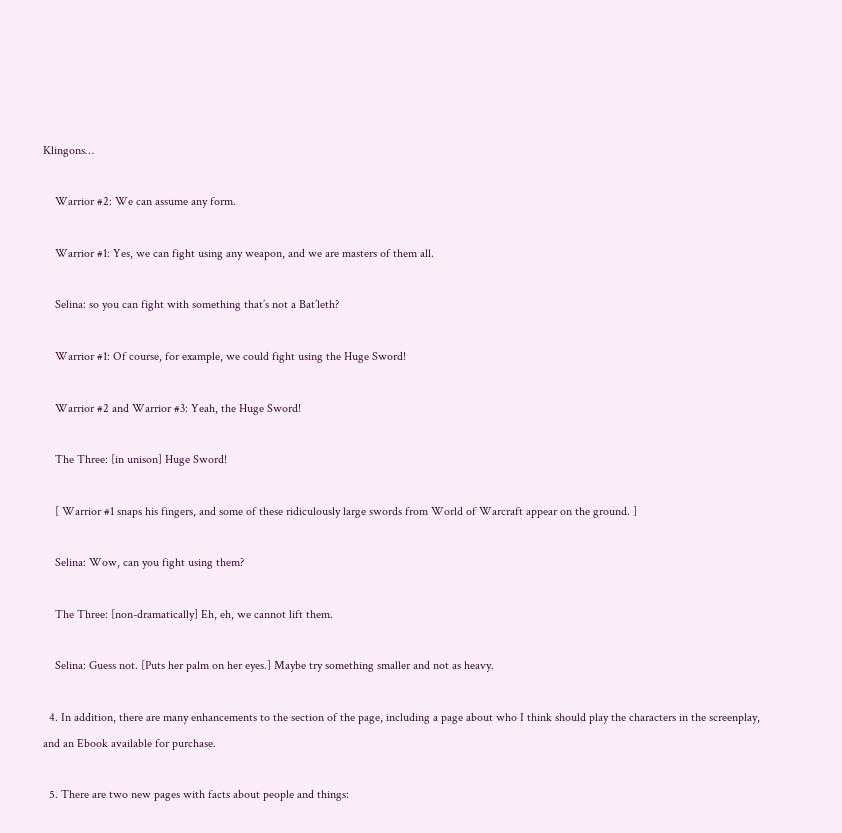Klingons…

    Warrior #2: We can assume any form.

    Warrior #1: Yes, we can fight using any weapon, and we are masters of them all.

    Selina: so you can fight with something that’s not a Bat’leth?

    Warrior #1: Of course, for example, we could fight using the Huge Sword!

    Warrior #2 and Warrior #3: Yeah, the Huge Sword!

    The Three: [in unison] Huge Sword!

    [ Warrior #1 snaps his fingers, and some of these ridiculously large swords from World of Warcraft appear on the ground. ]

    Selina: Wow, can you fight using them?

    The Three: [non-dramatically] Eh, eh, we cannot lift them.

    Selina: Guess not. [Puts her palm on her eyes.] Maybe try something smaller and not as heavy.

  4. In addition, there are many enhancements to the section of the page, including a page about who I think should play the characters in the screenplay, and an Ebook available for purchase.

  5. There are two new pages with facts about people and things: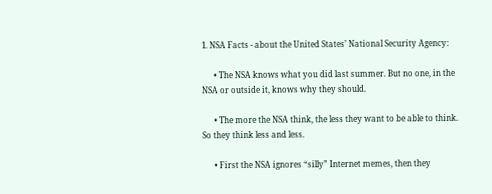1. NSA Facts - about the United States’ National Security Agency:

      • The NSA knows what you did last summer. But no one, in the NSA or outside it, knows why they should.

      • The more the NSA think, the less they want to be able to think. So they think less and less.

      • First the NSA ignores “silly” Internet memes, then they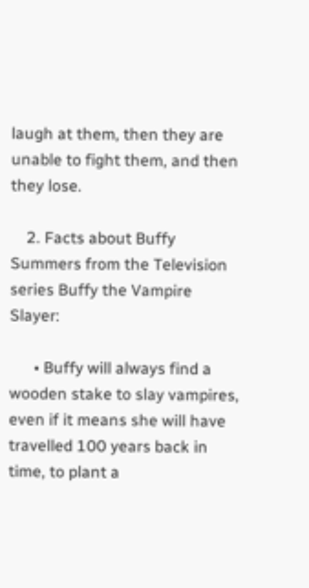laugh at them, then they are unable to fight them, and then they lose.

    2. Facts about Buffy Summers from the Television series Buffy the Vampire Slayer:

      • Buffy will always find a wooden stake to slay vampires, even if it means she will have travelled 100 years back in time, to plant a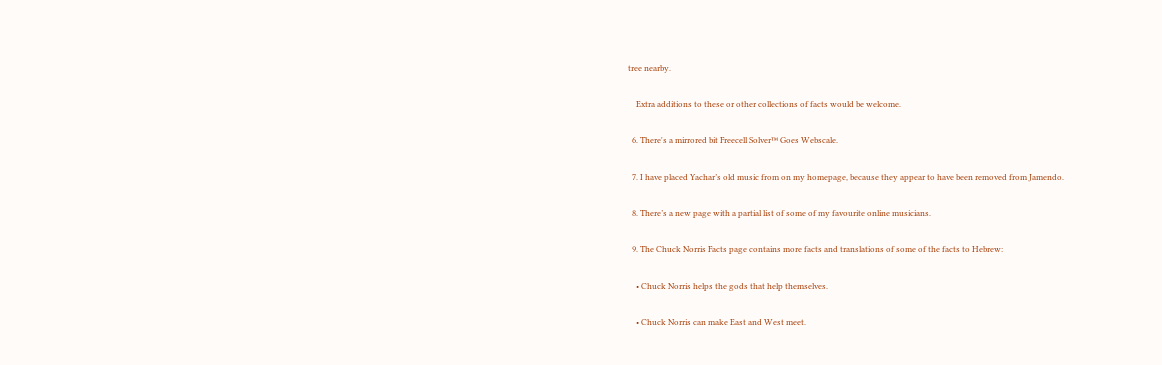tree nearby.

    Extra additions to these or other collections of facts would be welcome.

  6. There's a mirrored bit Freecell Solver™ Goes Webscale.

  7. I have placed Yachar’s old music from on my homepage, because they appear to have been removed from Jamendo.

  8. There’s a new page with a partial list of some of my favourite online musicians.

  9. The Chuck Norris Facts page contains more facts and translations of some of the facts to Hebrew:

    • Chuck Norris helps the gods that help themselves.

    • Chuck Norris can make East and West meet.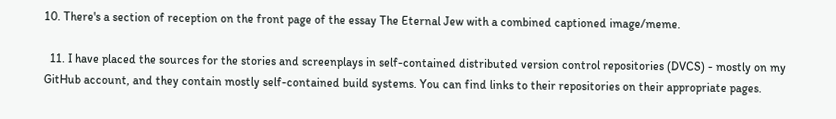10. There's a section of reception on the front page of the essay The Eternal Jew with a combined captioned image/meme.

  11. I have placed the sources for the stories and screenplays in self-contained distributed version control repositories (DVCS) - mostly on my GitHub account, and they contain mostly self-contained build systems. You can find links to their repositories on their appropriate pages.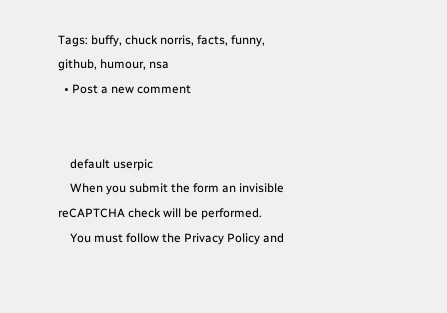Tags: buffy, chuck norris, facts, funny, github, humour, nsa
  • Post a new comment


    default userpic
    When you submit the form an invisible reCAPTCHA check will be performed.
    You must follow the Privacy Policy and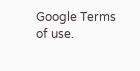Google Terms of use.